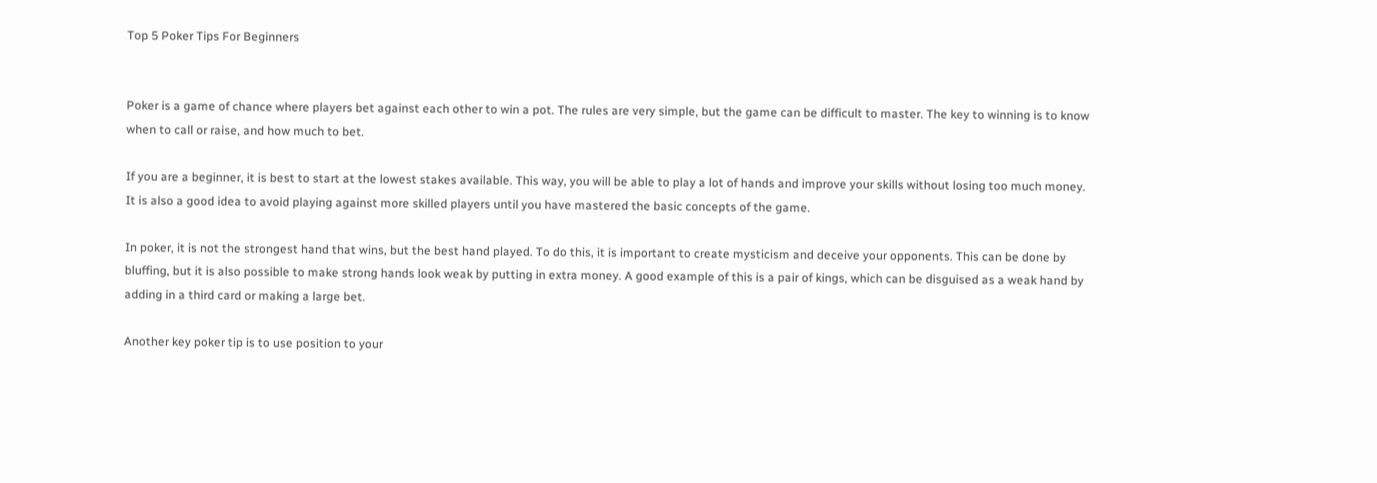Top 5 Poker Tips For Beginners


Poker is a game of chance where players bet against each other to win a pot. The rules are very simple, but the game can be difficult to master. The key to winning is to know when to call or raise, and how much to bet.

If you are a beginner, it is best to start at the lowest stakes available. This way, you will be able to play a lot of hands and improve your skills without losing too much money. It is also a good idea to avoid playing against more skilled players until you have mastered the basic concepts of the game.

In poker, it is not the strongest hand that wins, but the best hand played. To do this, it is important to create mysticism and deceive your opponents. This can be done by bluffing, but it is also possible to make strong hands look weak by putting in extra money. A good example of this is a pair of kings, which can be disguised as a weak hand by adding in a third card or making a large bet.

Another key poker tip is to use position to your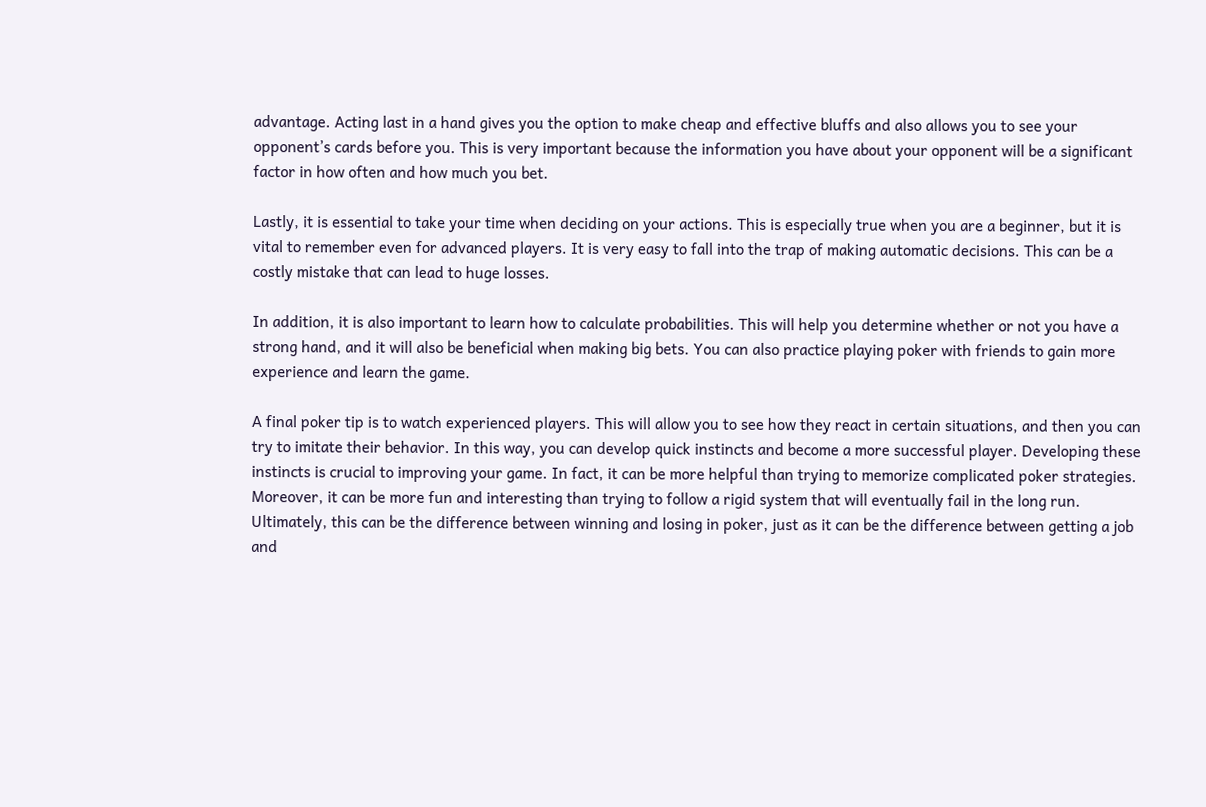advantage. Acting last in a hand gives you the option to make cheap and effective bluffs and also allows you to see your opponent’s cards before you. This is very important because the information you have about your opponent will be a significant factor in how often and how much you bet.

Lastly, it is essential to take your time when deciding on your actions. This is especially true when you are a beginner, but it is vital to remember even for advanced players. It is very easy to fall into the trap of making automatic decisions. This can be a costly mistake that can lead to huge losses.

In addition, it is also important to learn how to calculate probabilities. This will help you determine whether or not you have a strong hand, and it will also be beneficial when making big bets. You can also practice playing poker with friends to gain more experience and learn the game.

A final poker tip is to watch experienced players. This will allow you to see how they react in certain situations, and then you can try to imitate their behavior. In this way, you can develop quick instincts and become a more successful player. Developing these instincts is crucial to improving your game. In fact, it can be more helpful than trying to memorize complicated poker strategies. Moreover, it can be more fun and interesting than trying to follow a rigid system that will eventually fail in the long run. Ultimately, this can be the difference between winning and losing in poker, just as it can be the difference between getting a job and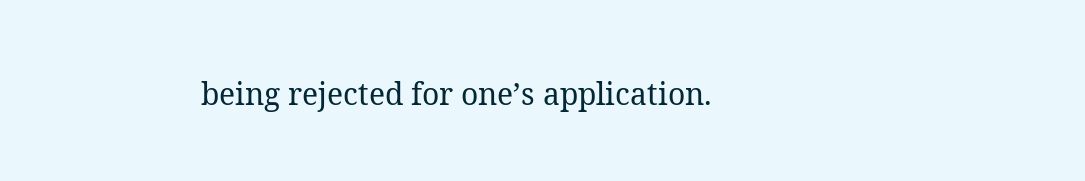being rejected for one’s application.